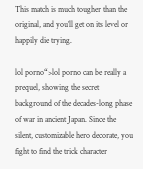This match is much tougher than the original, and you’ll get on its level or happily die trying.

lol porno“>lol porno can be really a prequel, showing the secret background of the decades-long phase of war in ancient Japan. Since the silent, customizable hero decorate, you fight to find the trick character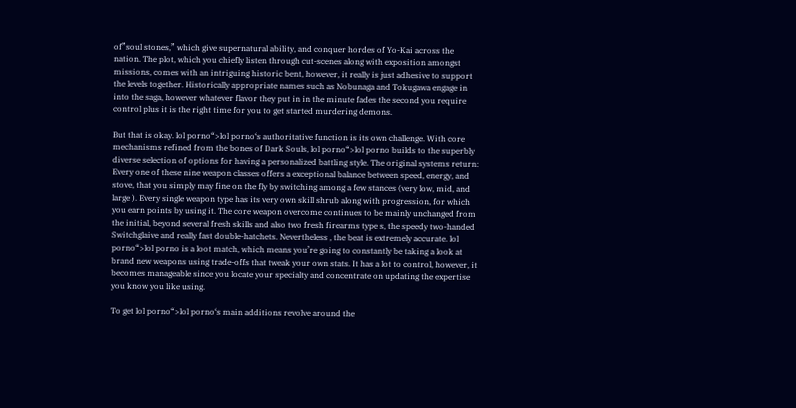of”soul stones,” which give supernatural ability, and conquer hordes of Yo-Kai across the nation. The plot, which you chiefly listen through cut-scenes along with exposition amongst missions, comes with an intriguing historic bent, however, it really is just adhesive to support the levels together. Historically appropriate names such as Nobunaga and Tokugawa engage in into the saga, however whatever flavor they put in in the minute fades the second you require control plus it is the right time for you to get started murdering demons.

But that is okay. lol porno“>lol porno‘s authoritative function is its own challenge. With core mechanisms refined from the bones of Dark Souls, lol porno“>lol porno builds to the superbly diverse selection of options for having a personalized battling style. The original systems return: Every one of these nine weapon classes offers a exceptional balance between speed, energy, and stove, that you simply may fine on the fly by switching among a few stances (very low, mid, and large ). Every single weapon type has its very own skill shrub along with progression, for which you earn points by using it. The core weapon overcome continues to be mainly unchanged from the initial, beyond several fresh skills and also two fresh firearms type s, the speedy two-handed Switchglaive and really fast double-hatchets. Nevertheless , the beat is extremely accurate. lol porno“>lol porno is a loot match, which means you’re going to constantly be taking a look at brand new weapons using trade-offs that tweak your own stats. It has a lot to control, however, it becomes manageable since you locate your specialty and concentrate on updating the expertise you know you like using.

To get lol porno“>lol porno‘s main additions revolve around the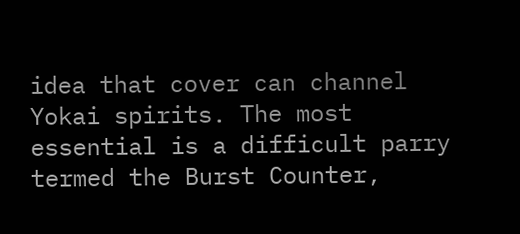idea that cover can channel Yokai spirits. The most essential is a difficult parry termed the Burst Counter,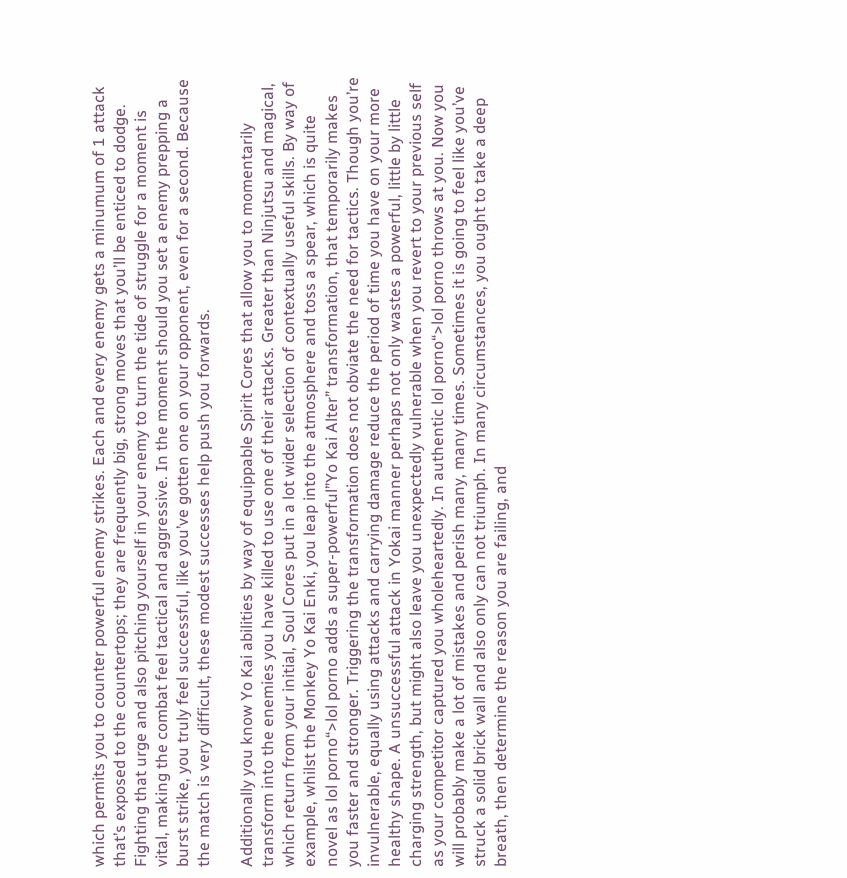which permits you to counter powerful enemy strikes. Each and every enemy gets a minumum of 1 attack that’s exposed to the countertops; they are frequently big, strong moves that you’ll be enticed to dodge. Fighting that urge and also pitching yourself in your enemy to turn the tide of struggle for a moment is vital, making the combat feel tactical and aggressive. In the moment should you set a enemy prepping a burst strike, you truly feel successful, like you’ve gotten one on your opponent, even for a second. Because the match is very difficult, these modest successes help push you forwards.

Additionally you know Yo Kai abilities by way of equippable Spirit Cores that allow you to momentarily transform into the enemies you have killed to use one of their attacks. Greater than Ninjutsu and magical, which return from your initial, Soul Cores put in a lot wider selection of contextually useful skills. By way of example, whilst the Monkey Yo Kai Enki, you leap into the atmosphere and toss a spear, which is quite novel as lol porno“>lol porno adds a super-powerful”Yo Kai Alter” transformation, that temporarily makes you faster and stronger. Triggering the transformation does not obviate the need for tactics. Though you’re invulnerable, equally using attacks and carrying damage reduce the period of time you have on your more healthy shape. A unsuccessful attack in Yokai manner perhaps not only wastes a powerful, little by little charging strength, but might also leave you unexpectedly vulnerable when you revert to your previous self as your competitor captured you wholeheartedly. In authentic lol porno“>lol porno throws at you. Now you will probably make a lot of mistakes and perish many, many times. Sometimes it is going to feel like you’ve struck a solid brick wall and also only can not triumph. In many circumstances, you ought to take a deep breath, then determine the reason you are failing, and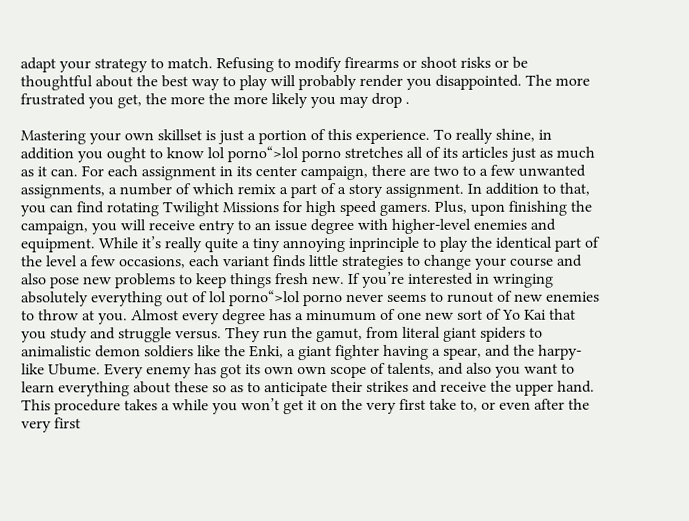adapt your strategy to match. Refusing to modify firearms or shoot risks or be thoughtful about the best way to play will probably render you disappointed. The more frustrated you get, the more the more likely you may drop .

Mastering your own skillset is just a portion of this experience. To really shine, in addition you ought to know lol porno“>lol porno stretches all of its articles just as much as it can. For each assignment in its center campaign, there are two to a few unwanted assignments, a number of which remix a part of a story assignment. In addition to that, you can find rotating Twilight Missions for high speed gamers. Plus, upon finishing the campaign, you will receive entry to an issue degree with higher-level enemies and equipment. While it’s really quite a tiny annoying inprinciple to play the identical part of the level a few occasions, each variant finds little strategies to change your course and also pose new problems to keep things fresh new. If you’re interested in wringing absolutely everything out of lol porno“>lol porno never seems to runout of new enemies to throw at you. Almost every degree has a minumum of one new sort of Yo Kai that you study and struggle versus. They run the gamut, from literal giant spiders to animalistic demon soldiers like the Enki, a giant fighter having a spear, and the harpy-like Ubume. Every enemy has got its own own scope of talents, and also you want to learn everything about these so as to anticipate their strikes and receive the upper hand. This procedure takes a while you won’t get it on the very first take to, or even after the very first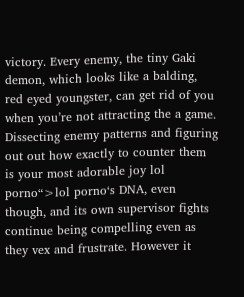victory. Every enemy, the tiny Gaki demon, which looks like a balding, red eyed youngster, can get rid of you when you’re not attracting the a game. Dissecting enemy patterns and figuring out out how exactly to counter them is your most adorable joy lol porno“>lol porno‘s DNA, even though, and its own supervisor fights continue being compelling even as they vex and frustrate. However it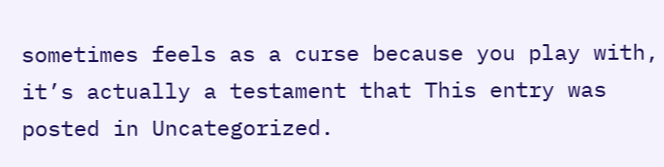sometimes feels as a curse because you play with, it’s actually a testament that This entry was posted in Uncategorized.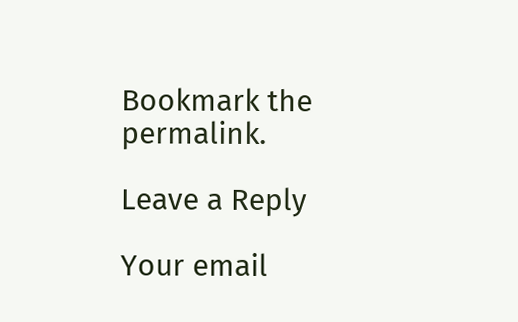Bookmark the permalink.

Leave a Reply

Your email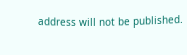address will not be published.